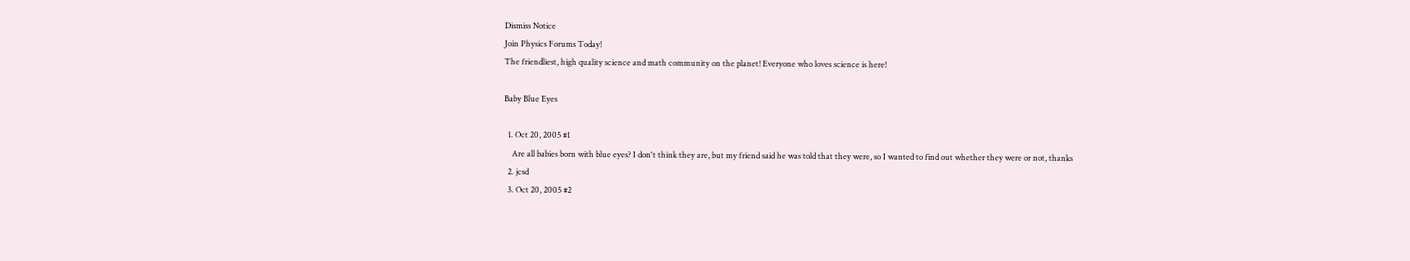Dismiss Notice
Join Physics Forums Today!
The friendliest, high quality science and math community on the planet! Everyone who loves science is here!

Baby Blue Eyes

  1. Oct 20, 2005 #1
    Are all babies born with blue eyes? I don't think they are, but my friend said he was told that they were, so I wanted to find out whether they were or not, thanks
  2. jcsd
  3. Oct 20, 2005 #2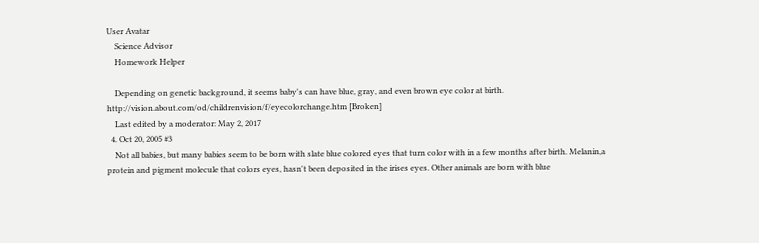User Avatar
    Science Advisor
    Homework Helper

    Depending on genetic background, it seems baby's can have blue, gray, and even brown eye color at birth. http://vision.about.com/od/childrenvision/f/eyecolorchange.htm [Broken]
    Last edited by a moderator: May 2, 2017
  4. Oct 20, 2005 #3
    Not all babies, but many babies seem to be born with slate blue colored eyes that turn color with in a few months after birth. Melanin,a protein and pigment molecule that colors eyes, hasn't been deposited in the irises eyes. Other animals are born with blue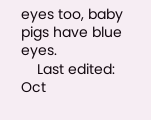eyes too, baby pigs have blue eyes.
    Last edited: Oct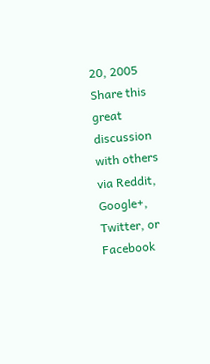20, 2005
Share this great discussion with others via Reddit, Google+, Twitter, or Facebook